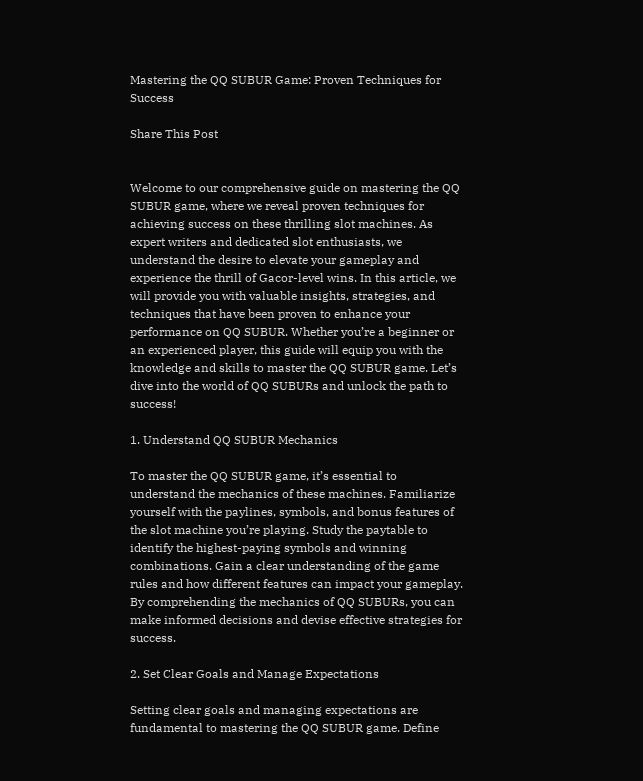Mastering the QQ SUBUR Game: Proven Techniques for Success

Share This Post


Welcome to our comprehensive guide on mastering the QQ SUBUR game, where we reveal proven techniques for achieving success on these thrilling slot machines. As expert writers and dedicated slot enthusiasts, we understand the desire to elevate your gameplay and experience the thrill of Gacor-level wins. In this article, we will provide you with valuable insights, strategies, and techniques that have been proven to enhance your performance on QQ SUBUR. Whether you’re a beginner or an experienced player, this guide will equip you with the knowledge and skills to master the QQ SUBUR game. Let’s dive into the world of QQ SUBURs and unlock the path to success!

1. Understand QQ SUBUR Mechanics

To master the QQ SUBUR game, it’s essential to understand the mechanics of these machines. Familiarize yourself with the paylines, symbols, and bonus features of the slot machine you’re playing. Study the paytable to identify the highest-paying symbols and winning combinations. Gain a clear understanding of the game rules and how different features can impact your gameplay. By comprehending the mechanics of QQ SUBURs, you can make informed decisions and devise effective strategies for success.

2. Set Clear Goals and Manage Expectations

Setting clear goals and managing expectations are fundamental to mastering the QQ SUBUR game. Define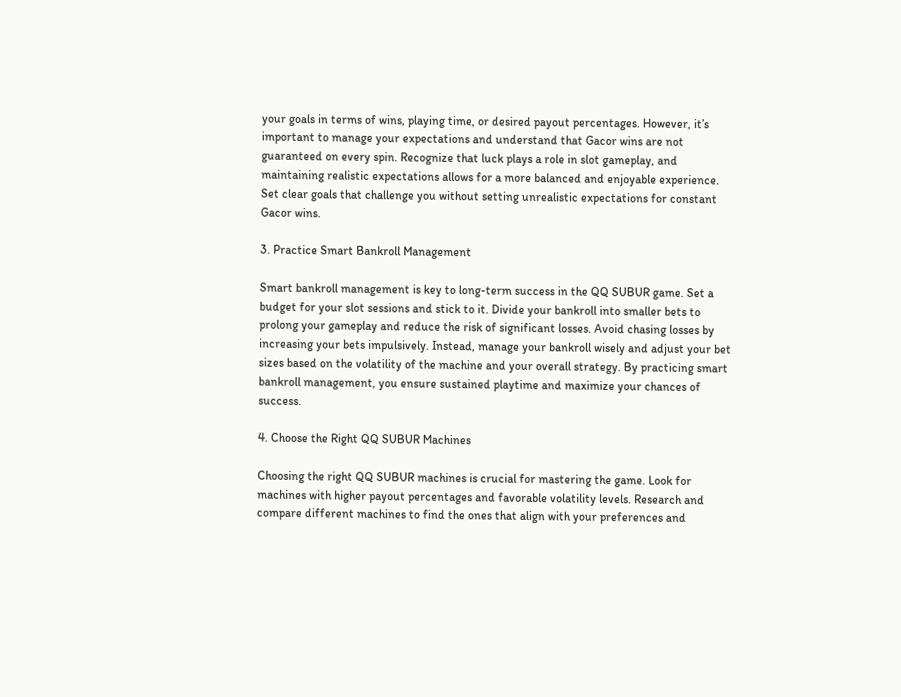your goals in terms of wins, playing time, or desired payout percentages. However, it’s important to manage your expectations and understand that Gacor wins are not guaranteed on every spin. Recognize that luck plays a role in slot gameplay, and maintaining realistic expectations allows for a more balanced and enjoyable experience. Set clear goals that challenge you without setting unrealistic expectations for constant Gacor wins.

3. Practice Smart Bankroll Management

Smart bankroll management is key to long-term success in the QQ SUBUR game. Set a budget for your slot sessions and stick to it. Divide your bankroll into smaller bets to prolong your gameplay and reduce the risk of significant losses. Avoid chasing losses by increasing your bets impulsively. Instead, manage your bankroll wisely and adjust your bet sizes based on the volatility of the machine and your overall strategy. By practicing smart bankroll management, you ensure sustained playtime and maximize your chances of success.

4. Choose the Right QQ SUBUR Machines

Choosing the right QQ SUBUR machines is crucial for mastering the game. Look for machines with higher payout percentages and favorable volatility levels. Research and compare different machines to find the ones that align with your preferences and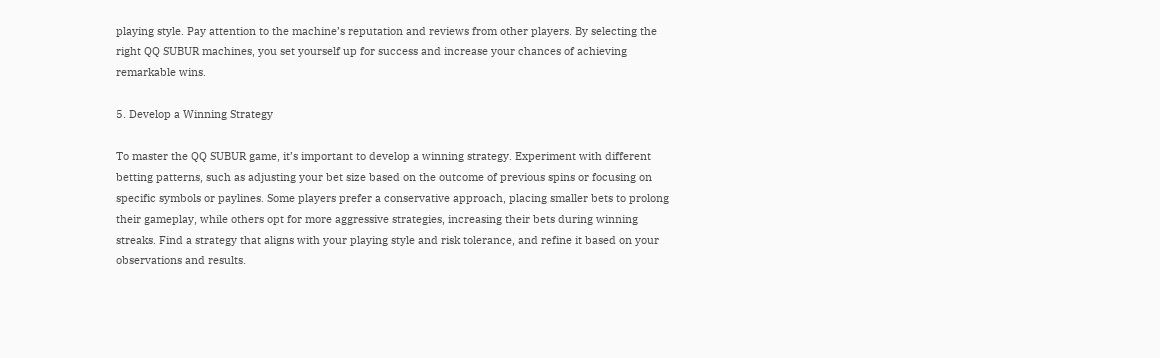playing style. Pay attention to the machine’s reputation and reviews from other players. By selecting the right QQ SUBUR machines, you set yourself up for success and increase your chances of achieving remarkable wins.

5. Develop a Winning Strategy

To master the QQ SUBUR game, it’s important to develop a winning strategy. Experiment with different betting patterns, such as adjusting your bet size based on the outcome of previous spins or focusing on specific symbols or paylines. Some players prefer a conservative approach, placing smaller bets to prolong their gameplay, while others opt for more aggressive strategies, increasing their bets during winning streaks. Find a strategy that aligns with your playing style and risk tolerance, and refine it based on your observations and results.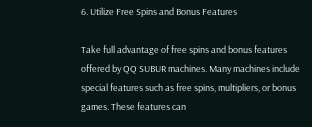6. Utilize Free Spins and Bonus Features

Take full advantage of free spins and bonus features offered by QQ SUBUR machines. Many machines include special features such as free spins, multipliers, or bonus games. These features can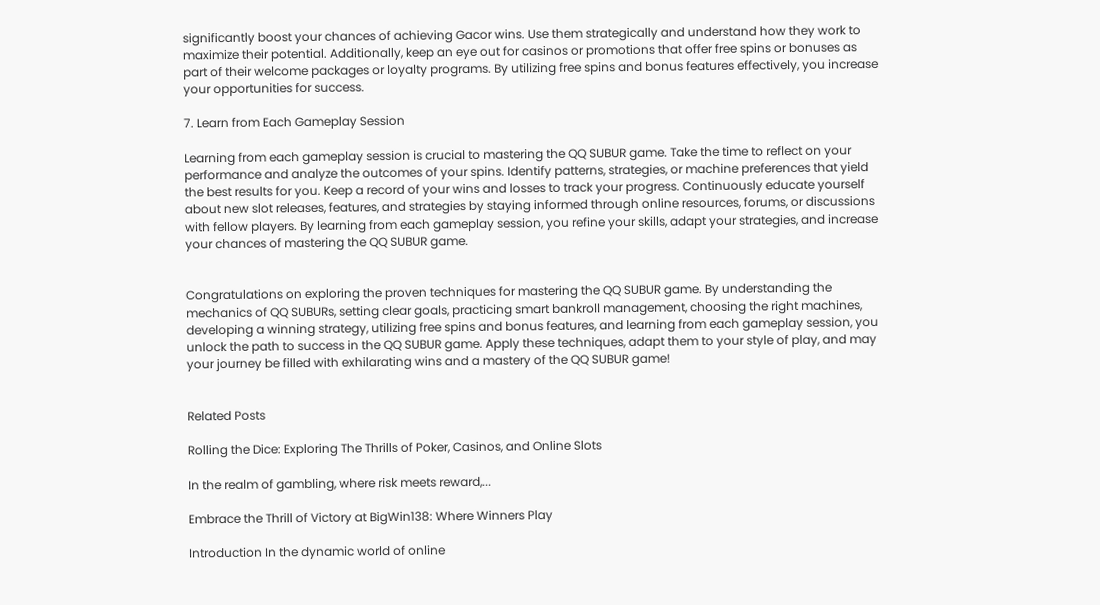significantly boost your chances of achieving Gacor wins. Use them strategically and understand how they work to maximize their potential. Additionally, keep an eye out for casinos or promotions that offer free spins or bonuses as part of their welcome packages or loyalty programs. By utilizing free spins and bonus features effectively, you increase your opportunities for success.

7. Learn from Each Gameplay Session

Learning from each gameplay session is crucial to mastering the QQ SUBUR game. Take the time to reflect on your performance and analyze the outcomes of your spins. Identify patterns, strategies, or machine preferences that yield the best results for you. Keep a record of your wins and losses to track your progress. Continuously educate yourself about new slot releases, features, and strategies by staying informed through online resources, forums, or discussions with fellow players. By learning from each gameplay session, you refine your skills, adapt your strategies, and increase your chances of mastering the QQ SUBUR game.


Congratulations on exploring the proven techniques for mastering the QQ SUBUR game. By understanding the mechanics of QQ SUBURs, setting clear goals, practicing smart bankroll management, choosing the right machines, developing a winning strategy, utilizing free spins and bonus features, and learning from each gameplay session, you unlock the path to success in the QQ SUBUR game. Apply these techniques, adapt them to your style of play, and may your journey be filled with exhilarating wins and a mastery of the QQ SUBUR game!


Related Posts

Rolling the Dice: Exploring The Thrills of Poker, Casinos, and Online Slots

In the realm of gambling, where risk meets reward,...

Embrace the Thrill of Victory at BigWin138: Where Winners Play

Introduction In the dynamic world of online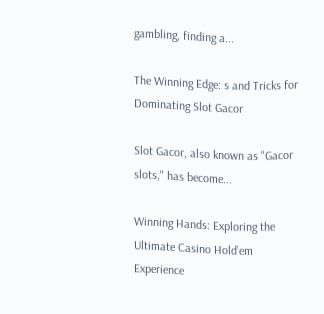gambling, finding a...

The Winning Edge: s and Tricks for Dominating Slot Gacor

Slot Gacor, also known as "Gacor slots," has become...

Winning Hands: Exploring the Ultimate Casino Hold’em Experience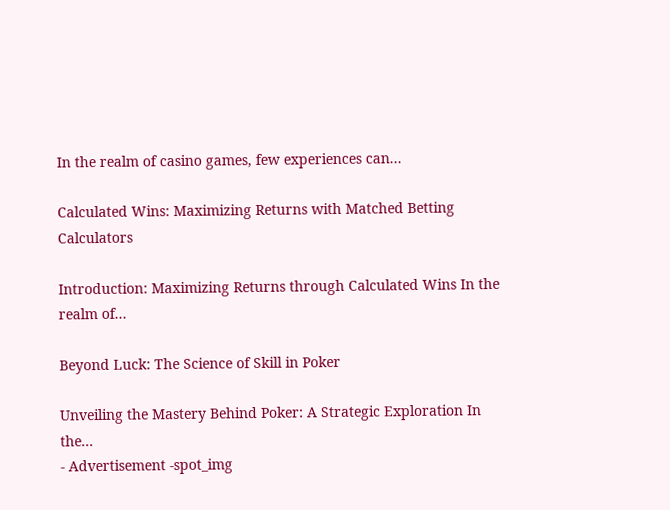In the realm of casino games, few experiences can...

Calculated Wins: Maximizing Returns with Matched Betting Calculators

Introduction: Maximizing Returns through Calculated Wins In the realm of...

Beyond Luck: The Science of Skill in Poker

Unveiling the Mastery Behind Poker: A Strategic Exploration In the...
- Advertisement -spot_img